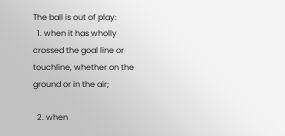The ball is out of play:
  1. when it has wholly crossed the goal line or touchline, whether on the ground or in the air;

  2. when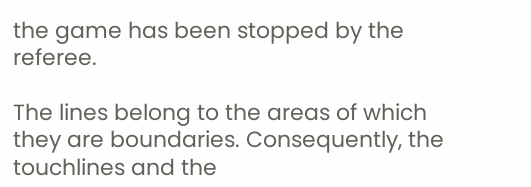the game has been stopped by the referee.

The lines belong to the areas of which they are boundaries. Consequently, the touchlines and the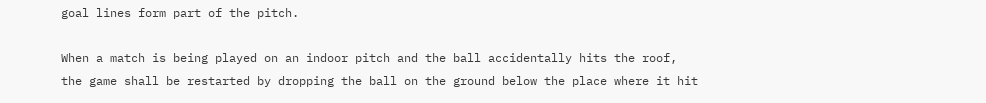goal lines form part of the pitch.

When a match is being played on an indoor pitch and the ball accidentally hits the roof, the game shall be restarted by dropping the ball on the ground below the place where it hit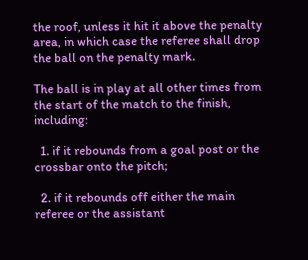the roof, unless it hit it above the penalty area, in which case the referee shall drop the ball on the penalty mark.

The ball is in play at all other times from the start of the match to the finish, including:

  1. if it rebounds from a goal post or the crossbar onto the pitch;

  2. if it rebounds off either the main referee or the assistant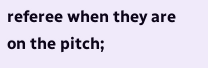referee when they are on the pitch;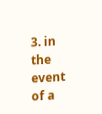3. in the event of a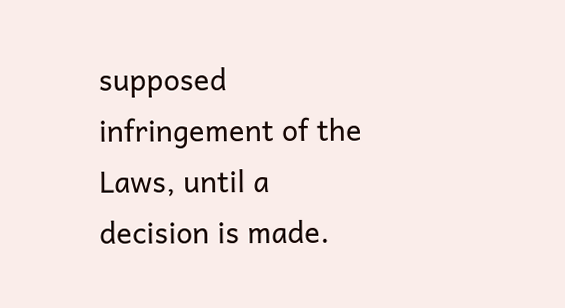supposed infringement of the Laws, until a decision is made.